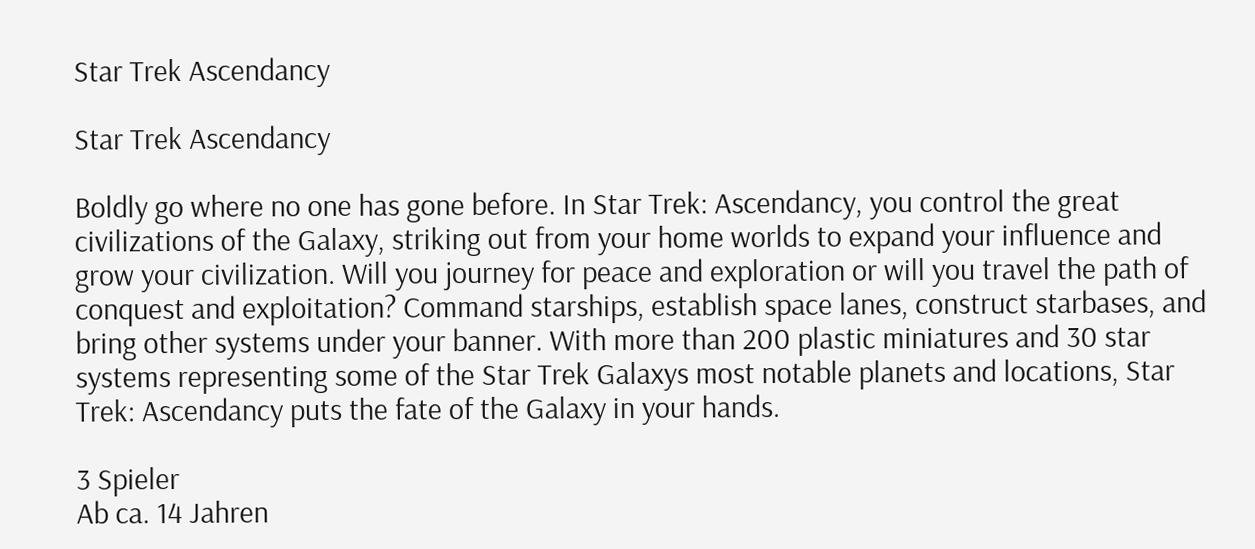Star Trek Ascendancy

Star Trek Ascendancy

Boldly go where no one has gone before. In Star Trek: Ascendancy, you control the great civilizations of the Galaxy, striking out from your home worlds to expand your influence and grow your civilization. Will you journey for peace and exploration or will you travel the path of conquest and exploitation? Command starships, establish space lanes, construct starbases, and bring other systems under your banner. With more than 200 plastic miniatures and 30 star systems representing some of the Star Trek Galaxys most notable planets and locations, Star Trek: Ascendancy puts the fate of the Galaxy in your hands.

3 Spieler
Ab ca. 14 Jahren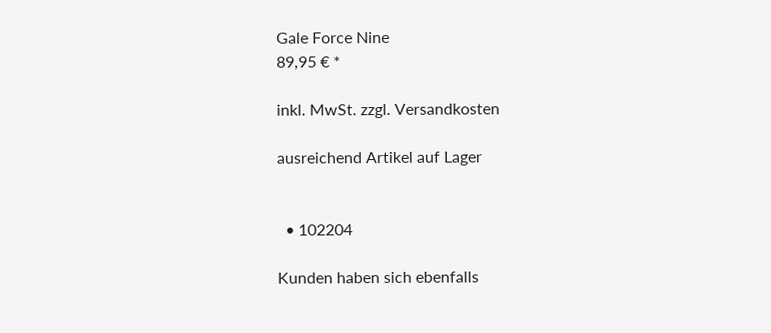Gale Force Nine
89,95 € *

inkl. MwSt. zzgl. Versandkosten

ausreichend Artikel auf Lager


  • 102204

Kunden haben sich ebenfalls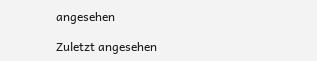angesehen

Zuletzt angesehen